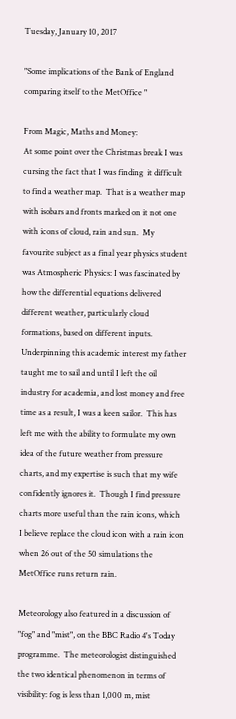Tuesday, January 10, 2017

"Some implications of the Bank of England comparing itself to the MetOffice "

From Magic, Maths and Money:
At some point over the Christmas break I was cursing the fact that I was finding  it difficult to find a weather map.  That is a weather map with isobars and fronts marked on it not one with icons of cloud, rain and sun.  My favourite subject as a final year physics student was Atmospheric Physics: I was fascinated by how the differential equations delivered different weather, particularly cloud formations, based on different inputs.  Underpinning this academic interest my father taught me to sail and until I left the oil industry for academia, and lost money and free time as a result, I was a keen sailor.  This has left me with the ability to formulate my own idea of the future weather from pressure charts, and my expertise is such that my wife confidently ignores it.  Though I find pressure charts more useful than the rain icons, which I believe replace the cloud icon with a rain icon when 26 out of the 50 simulations the MetOffice runs return rain.

Meteorology also featured in a discussion of "fog" and "mist", on the BBC Radio 4's Today programme.  The meteorologist distinguished the two identical phenomenon in terms of visibility: fog is less than 1,000 m, mist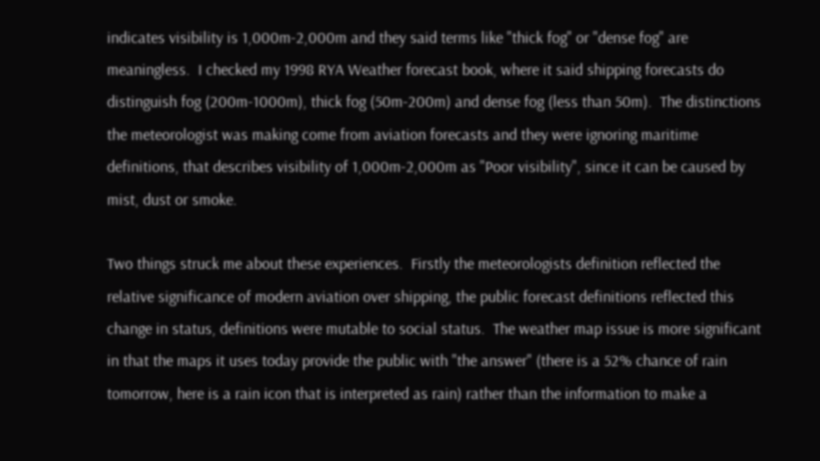indicates visibility is 1,000m-2,000m and they said terms like "thick fog" or "dense fog" are meaningless.  I checked my 1998 RYA Weather forecast book, where it said shipping forecasts do distinguish fog (200m-1000m), thick fog (50m-200m) and dense fog (less than 50m).  The distinctions the meteorologist was making come from aviation forecasts and they were ignoring maritime definitions, that describes visibility of 1,000m-2,000m as "Poor visibility", since it can be caused by mist, dust or smoke.

Two things struck me about these experiences.  Firstly the meteorologists definition reflected the relative significance of modern aviation over shipping, the public forecast definitions reflected this change in status, definitions were mutable to social status.  The weather map issue is more significant in that the maps it uses today provide the public with "the answer" (there is a 52% chance of rain tomorrow, here is a rain icon that is interpreted as rain) rather than the information to make a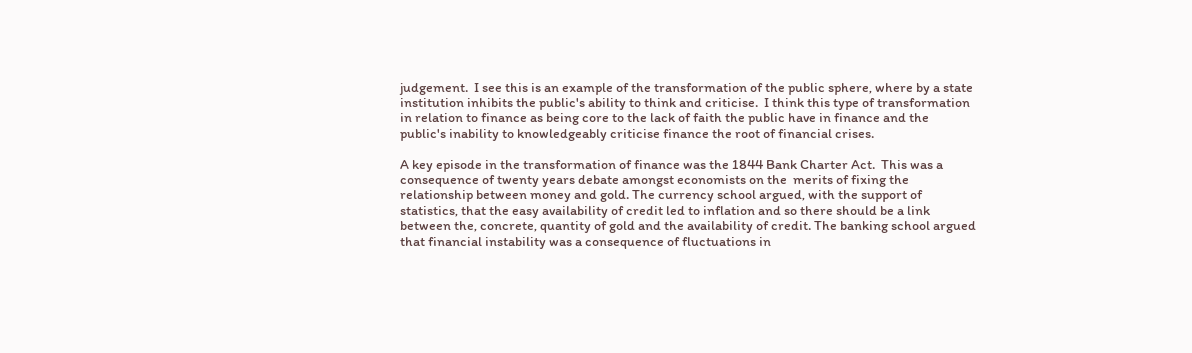judgement.  I see this is an example of the transformation of the public sphere, where by a state institution inhibits the public's ability to think and criticise.  I think this type of transformation in relation to finance as being core to the lack of faith the public have in finance and the public's inability to knowledgeably criticise finance the root of financial crises.

A key episode in the transformation of finance was the 1844 Bank Charter Act.  This was a consequence of twenty years debate amongst economists on the  merits of fixing the relationship between money and gold. The currency school argued, with the support of statistics, that the easy availability of credit led to inflation and so there should be a link between the, concrete, quantity of gold and the availability of credit. The banking school argued that financial instability was a consequence of fluctuations in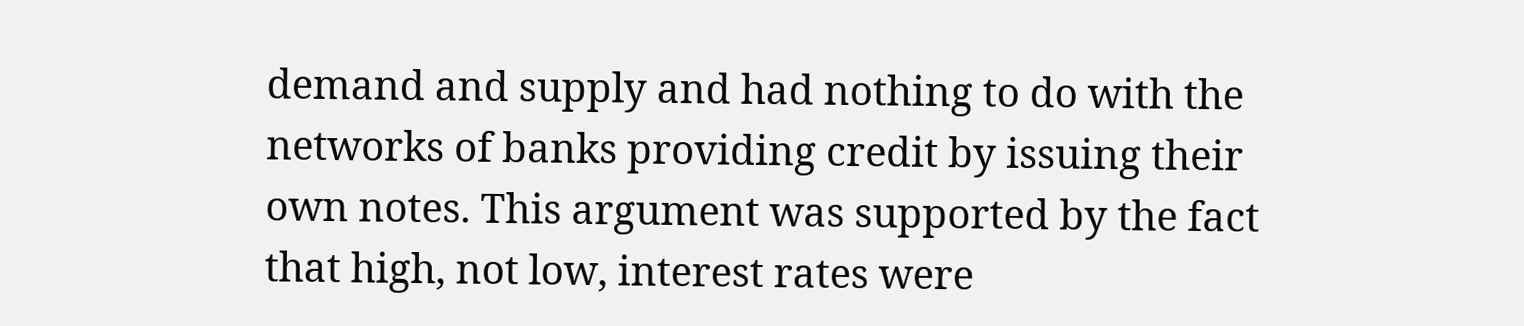demand and supply and had nothing to do with the networks of banks providing credit by issuing their own notes. This argument was supported by the fact that high, not low, interest rates were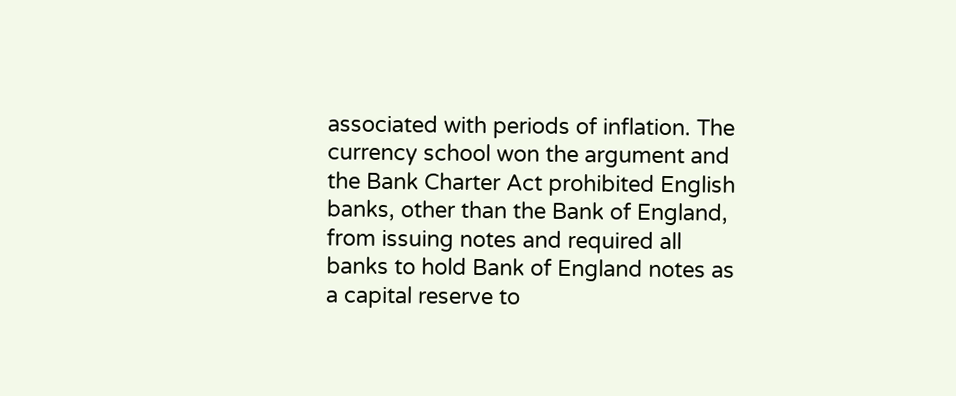associated with periods of inflation. The currency school won the argument and  the Bank Charter Act prohibited English banks, other than the Bank of England, from issuing notes and required all banks to hold Bank of England notes as a capital reserve to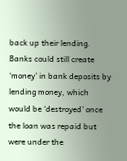back up their lending. Banks could still create ‘money’ in bank deposits by lending money, which would be ‘destroyed’ once the loan was repaid but were under the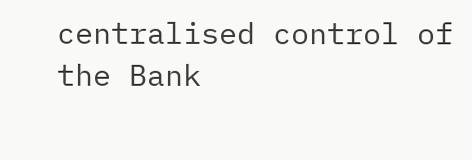centralised control of the Bank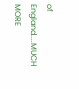of England....MUCH MORE